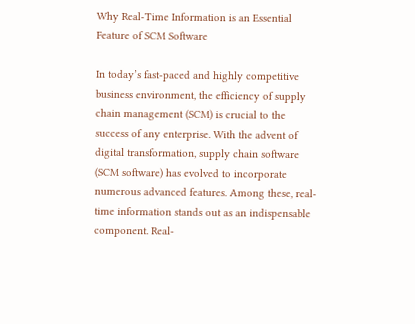Why Real-Time Information is an Essential Feature of SCM Software

In today’s fast-paced and highly competitive business environment, the efficiency of supply chain management (SCM) is crucial to the success of any enterprise. With the advent of digital transformation, supply chain software (SCM software) has evolved to incorporate numerous advanced features. Among these, real-time information stands out as an indispensable component. Real-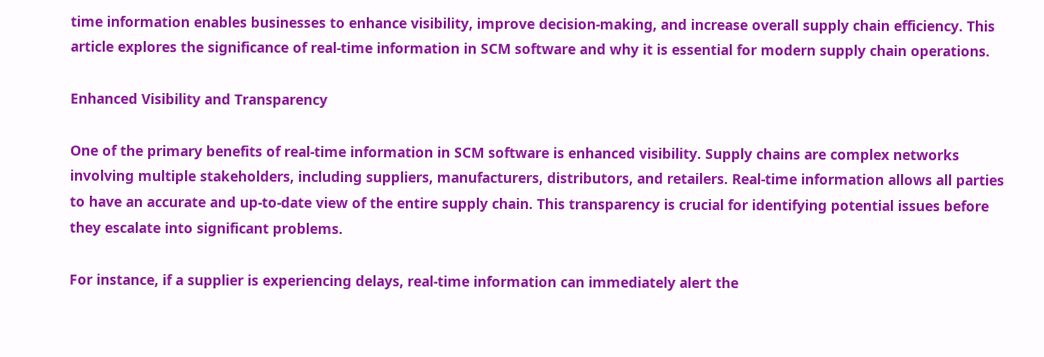time information enables businesses to enhance visibility, improve decision-making, and increase overall supply chain efficiency. This article explores the significance of real-time information in SCM software and why it is essential for modern supply chain operations.

Enhanced Visibility and Transparency

One of the primary benefits of real-time information in SCM software is enhanced visibility. Supply chains are complex networks involving multiple stakeholders, including suppliers, manufacturers, distributors, and retailers. Real-time information allows all parties to have an accurate and up-to-date view of the entire supply chain. This transparency is crucial for identifying potential issues before they escalate into significant problems.

For instance, if a supplier is experiencing delays, real-time information can immediately alert the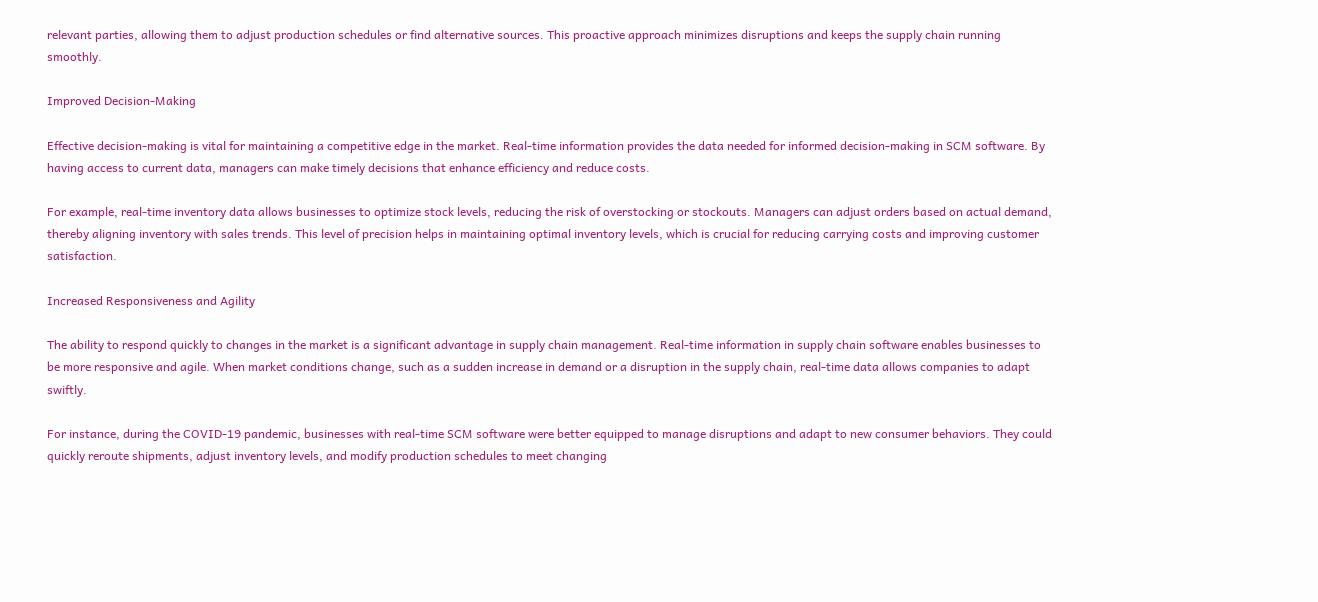relevant parties, allowing them to adjust production schedules or find alternative sources. This proactive approach minimizes disruptions and keeps the supply chain running smoothly.

Improved Decision-Making

Effective decision-making is vital for maintaining a competitive edge in the market. Real-time information provides the data needed for informed decision-making in SCM software. By having access to current data, managers can make timely decisions that enhance efficiency and reduce costs.

For example, real-time inventory data allows businesses to optimize stock levels, reducing the risk of overstocking or stockouts. Managers can adjust orders based on actual demand, thereby aligning inventory with sales trends. This level of precision helps in maintaining optimal inventory levels, which is crucial for reducing carrying costs and improving customer satisfaction.

Increased Responsiveness and Agility

The ability to respond quickly to changes in the market is a significant advantage in supply chain management. Real-time information in supply chain software enables businesses to be more responsive and agile. When market conditions change, such as a sudden increase in demand or a disruption in the supply chain, real-time data allows companies to adapt swiftly.

For instance, during the COVID-19 pandemic, businesses with real-time SCM software were better equipped to manage disruptions and adapt to new consumer behaviors. They could quickly reroute shipments, adjust inventory levels, and modify production schedules to meet changing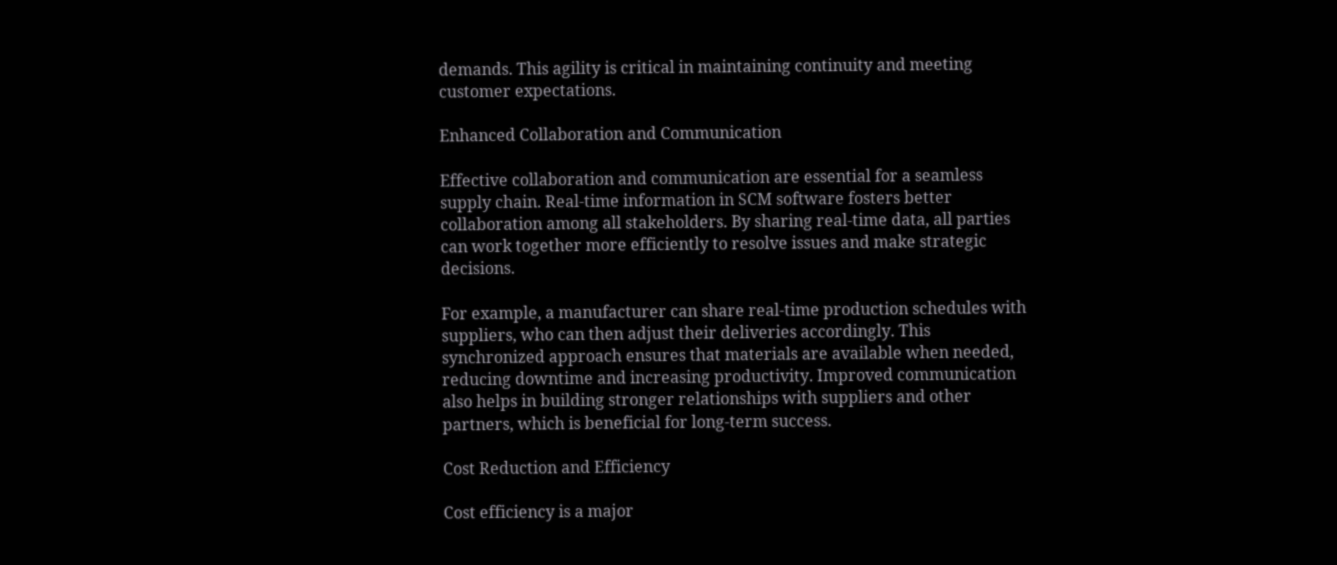demands. This agility is critical in maintaining continuity and meeting customer expectations.

Enhanced Collaboration and Communication

Effective collaboration and communication are essential for a seamless supply chain. Real-time information in SCM software fosters better collaboration among all stakeholders. By sharing real-time data, all parties can work together more efficiently to resolve issues and make strategic decisions.

For example, a manufacturer can share real-time production schedules with suppliers, who can then adjust their deliveries accordingly. This synchronized approach ensures that materials are available when needed, reducing downtime and increasing productivity. Improved communication also helps in building stronger relationships with suppliers and other partners, which is beneficial for long-term success.

Cost Reduction and Efficiency

Cost efficiency is a major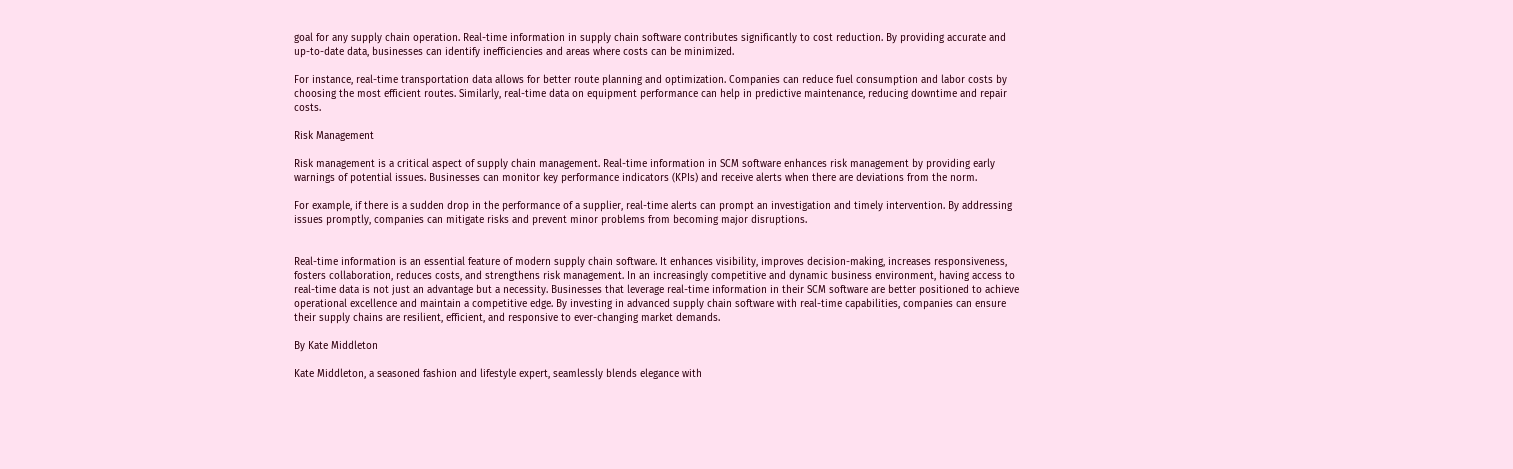goal for any supply chain operation. Real-time information in supply chain software contributes significantly to cost reduction. By providing accurate and up-to-date data, businesses can identify inefficiencies and areas where costs can be minimized.

For instance, real-time transportation data allows for better route planning and optimization. Companies can reduce fuel consumption and labor costs by choosing the most efficient routes. Similarly, real-time data on equipment performance can help in predictive maintenance, reducing downtime and repair costs.

Risk Management

Risk management is a critical aspect of supply chain management. Real-time information in SCM software enhances risk management by providing early warnings of potential issues. Businesses can monitor key performance indicators (KPIs) and receive alerts when there are deviations from the norm.

For example, if there is a sudden drop in the performance of a supplier, real-time alerts can prompt an investigation and timely intervention. By addressing issues promptly, companies can mitigate risks and prevent minor problems from becoming major disruptions.


Real-time information is an essential feature of modern supply chain software. It enhances visibility, improves decision-making, increases responsiveness, fosters collaboration, reduces costs, and strengthens risk management. In an increasingly competitive and dynamic business environment, having access to real-time data is not just an advantage but a necessity. Businesses that leverage real-time information in their SCM software are better positioned to achieve operational excellence and maintain a competitive edge. By investing in advanced supply chain software with real-time capabilities, companies can ensure their supply chains are resilient, efficient, and responsive to ever-changing market demands.

By Kate Middleton

Kate Middleton, a seasoned fashion and lifestyle expert, seamlessly blends elegance with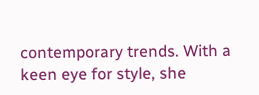contemporary trends. With a keen eye for style, she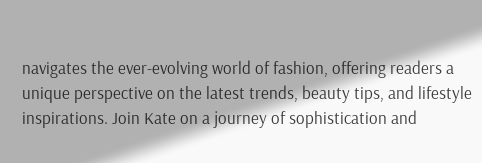navigates the ever-evolving world of fashion, offering readers a unique perspective on the latest trends, beauty tips, and lifestyle inspirations. Join Kate on a journey of sophistication and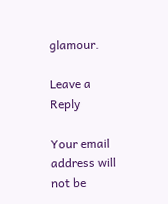glamour.

Leave a Reply

Your email address will not be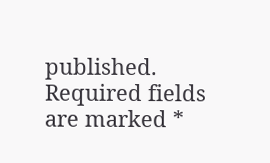published. Required fields are marked *